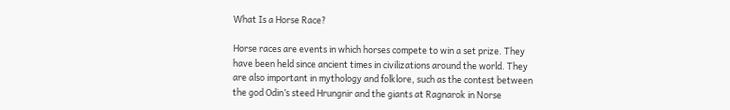What Is a Horse Race?

Horse races are events in which horses compete to win a set prize. They have been held since ancient times in civilizations around the world. They are also important in mythology and folklore, such as the contest between the god Odin’s steed Hrungnir and the giants at Ragnarok in Norse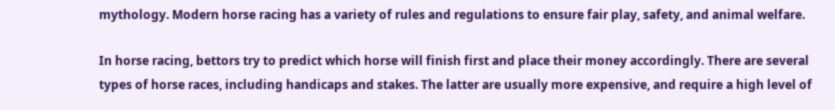mythology. Modern horse racing has a variety of rules and regulations to ensure fair play, safety, and animal welfare.

In horse racing, bettors try to predict which horse will finish first and place their money accordingly. There are several types of horse races, including handicaps and stakes. The latter are usually more expensive, and require a high level of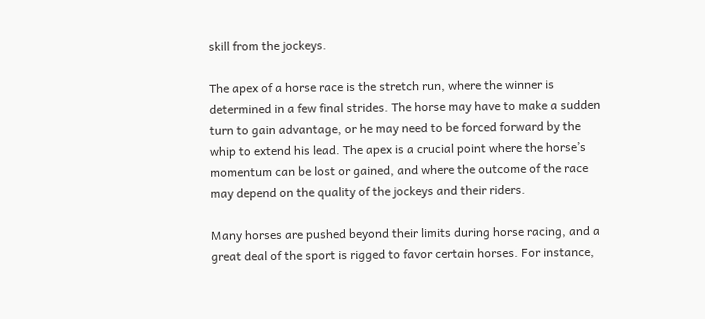skill from the jockeys.

The apex of a horse race is the stretch run, where the winner is determined in a few final strides. The horse may have to make a sudden turn to gain advantage, or he may need to be forced forward by the whip to extend his lead. The apex is a crucial point where the horse’s momentum can be lost or gained, and where the outcome of the race may depend on the quality of the jockeys and their riders.

Many horses are pushed beyond their limits during horse racing, and a great deal of the sport is rigged to favor certain horses. For instance,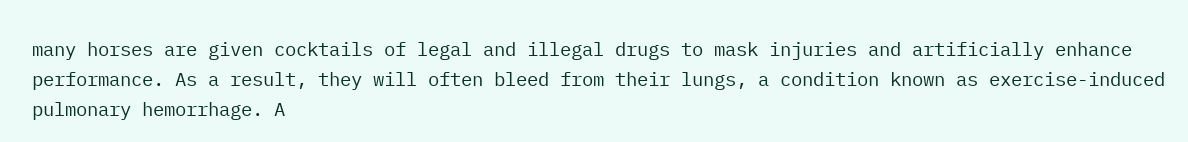many horses are given cocktails of legal and illegal drugs to mask injuries and artificially enhance performance. As a result, they will often bleed from their lungs, a condition known as exercise-induced pulmonary hemorrhage. A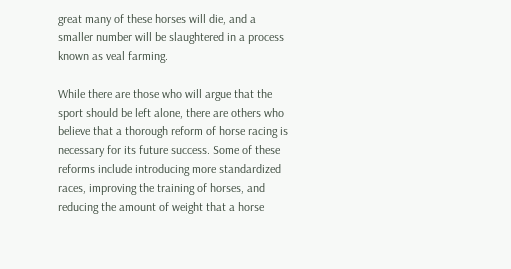great many of these horses will die, and a smaller number will be slaughtered in a process known as veal farming.

While there are those who will argue that the sport should be left alone, there are others who believe that a thorough reform of horse racing is necessary for its future success. Some of these reforms include introducing more standardized races, improving the training of horses, and reducing the amount of weight that a horse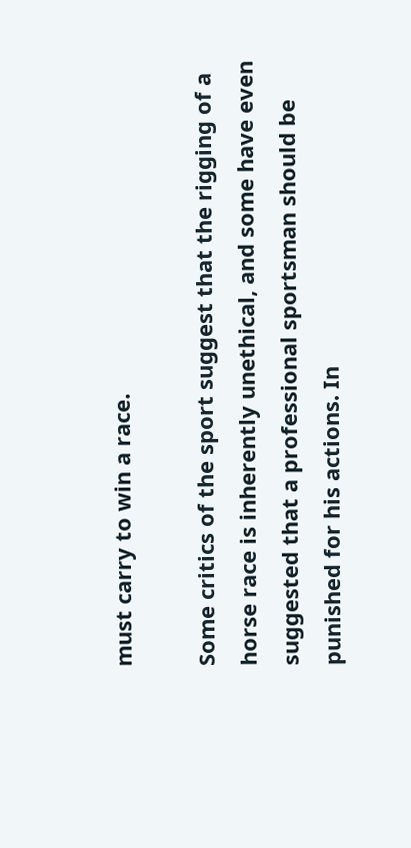must carry to win a race.

Some critics of the sport suggest that the rigging of a horse race is inherently unethical, and some have even suggested that a professional sportsman should be punished for his actions. In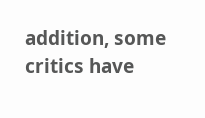addition, some critics have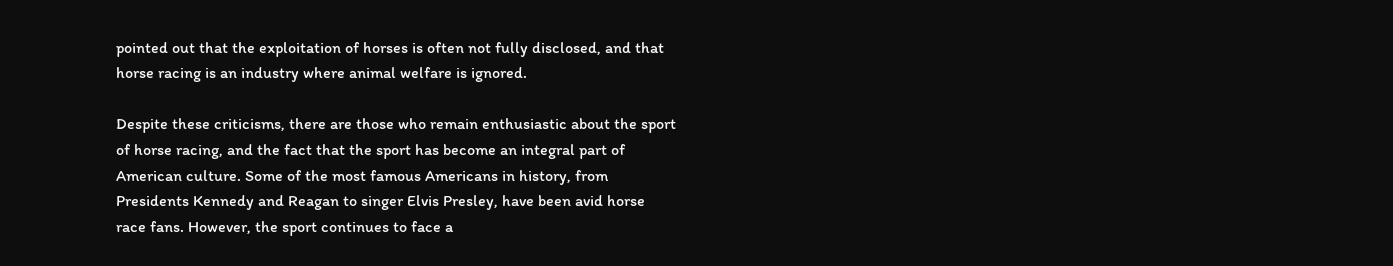pointed out that the exploitation of horses is often not fully disclosed, and that horse racing is an industry where animal welfare is ignored.

Despite these criticisms, there are those who remain enthusiastic about the sport of horse racing, and the fact that the sport has become an integral part of American culture. Some of the most famous Americans in history, from Presidents Kennedy and Reagan to singer Elvis Presley, have been avid horse race fans. However, the sport continues to face a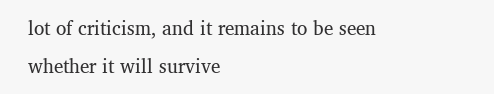lot of criticism, and it remains to be seen whether it will survive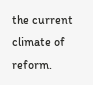the current climate of reform.